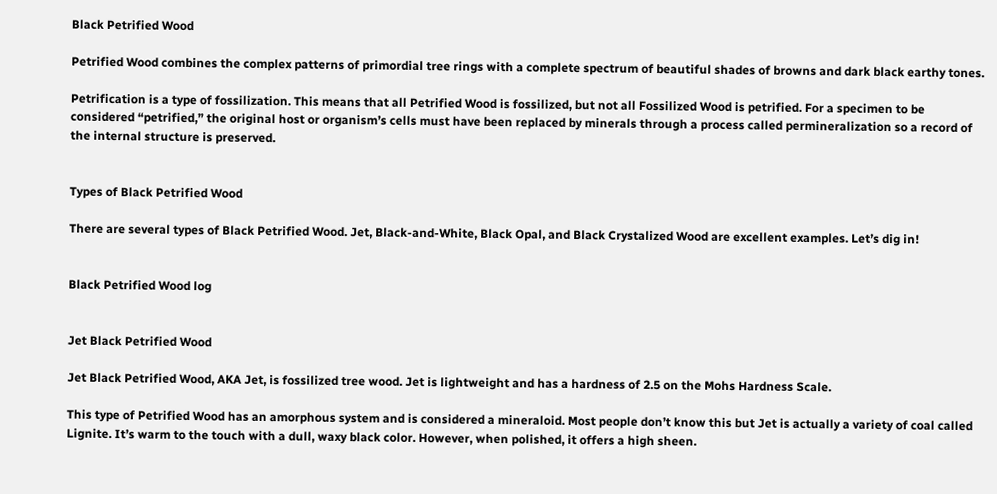Black Petrified Wood

Petrified Wood combines the complex patterns of primordial tree rings with a complete spectrum of beautiful shades of browns and dark black earthy tones.

Petrification is a type of fossilization. This means that all Petrified Wood is fossilized, but not all Fossilized Wood is petrified. For a specimen to be considered “petrified,” the original host or organism’s cells must have been replaced by minerals through a process called permineralization so a record of the internal structure is preserved.


Types of Black Petrified Wood

There are several types of Black Petrified Wood. Jet, Black-and-White, Black Opal, and Black Crystalized Wood are excellent examples. Let’s dig in!


Black Petrified Wood log


Jet Black Petrified Wood

Jet Black Petrified Wood, AKA Jet, is fossilized tree wood. Jet is lightweight and has a hardness of 2.5 on the Mohs Hardness Scale.

This type of Petrified Wood has an amorphous system and is considered a mineraloid. Most people don’t know this but Jet is actually a variety of coal called Lignite. It’s warm to the touch with a dull, waxy black color. However, when polished, it offers a high sheen.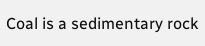Coal is a sedimentary rock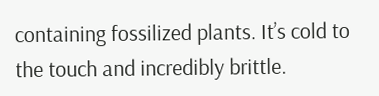containing fossilized plants. It’s cold to the touch and incredibly brittle.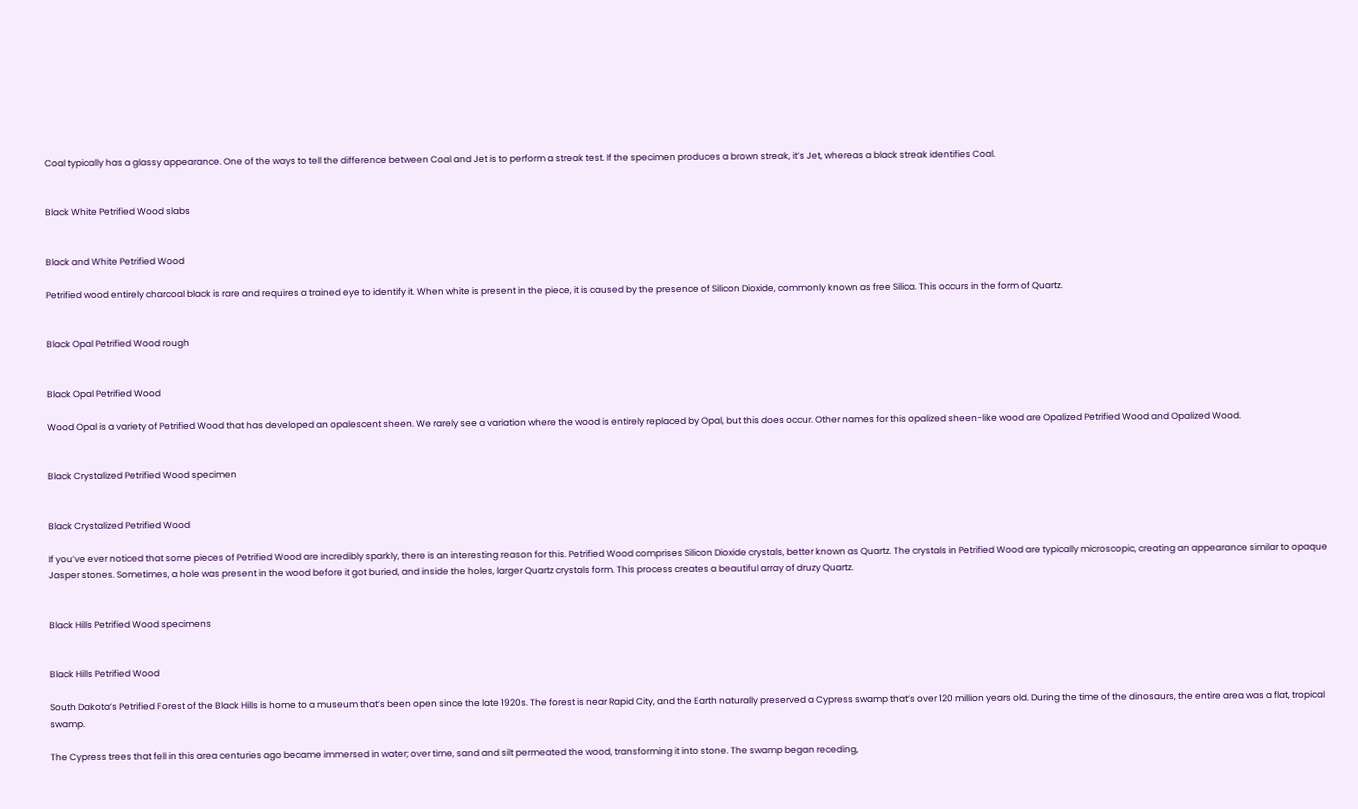Coal typically has a glassy appearance. One of the ways to tell the difference between Coal and Jet is to perform a streak test. If the specimen produces a brown streak, it’s Jet, whereas a black streak identifies Coal.


Black White Petrified Wood slabs


Black and White Petrified Wood

Petrified wood entirely charcoal black is rare and requires a trained eye to identify it. When white is present in the piece, it is caused by the presence of Silicon Dioxide, commonly known as free Silica. This occurs in the form of Quartz.


Black Opal Petrified Wood rough


Black Opal Petrified Wood

Wood Opal is a variety of Petrified Wood that has developed an opalescent sheen. We rarely see a variation where the wood is entirely replaced by Opal, but this does occur. Other names for this opalized sheen-like wood are Opalized Petrified Wood and Opalized Wood.


Black Crystalized Petrified Wood specimen


Black Crystalized Petrified Wood

If you’ve ever noticed that some pieces of Petrified Wood are incredibly sparkly, there is an interesting reason for this. Petrified Wood comprises Silicon Dioxide crystals, better known as Quartz. The crystals in Petrified Wood are typically microscopic, creating an appearance similar to opaque Jasper stones. Sometimes, a hole was present in the wood before it got buried, and inside the holes, larger Quartz crystals form. This process creates a beautiful array of druzy Quartz.


Black Hills Petrified Wood specimens


Black Hills Petrified Wood

South Dakota’s Petrified Forest of the Black Hills is home to a museum that’s been open since the late 1920s. The forest is near Rapid City, and the Earth naturally preserved a Cypress swamp that’s over 120 million years old. During the time of the dinosaurs, the entire area was a flat, tropical swamp.

The Cypress trees that fell in this area centuries ago became immersed in water; over time, sand and silt permeated the wood, transforming it into stone. The swamp began receding,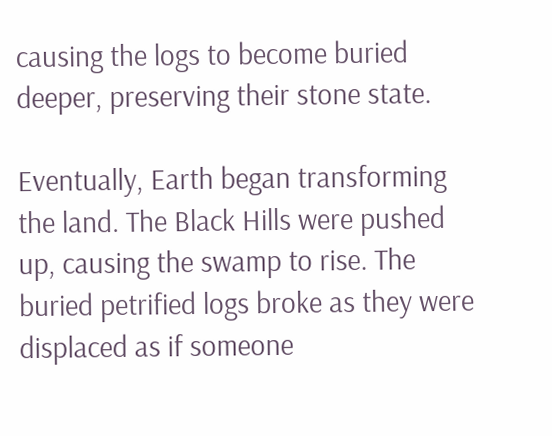causing the logs to become buried deeper, preserving their stone state.

Eventually, Earth began transforming the land. The Black Hills were pushed up, causing the swamp to rise. The buried petrified logs broke as they were displaced as if someone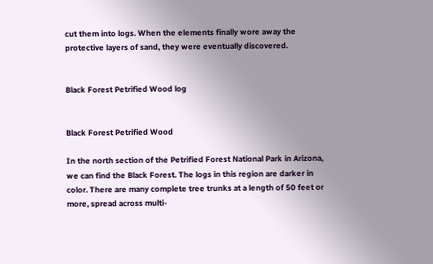cut them into logs. When the elements finally wore away the protective layers of sand, they were eventually discovered.


Black Forest Petrified Wood log


Black Forest Petrified Wood

In the north section of the Petrified Forest National Park in Arizona, we can find the Black Forest. The logs in this region are darker in color. There are many complete tree trunks at a length of 50 feet or more, spread across multi-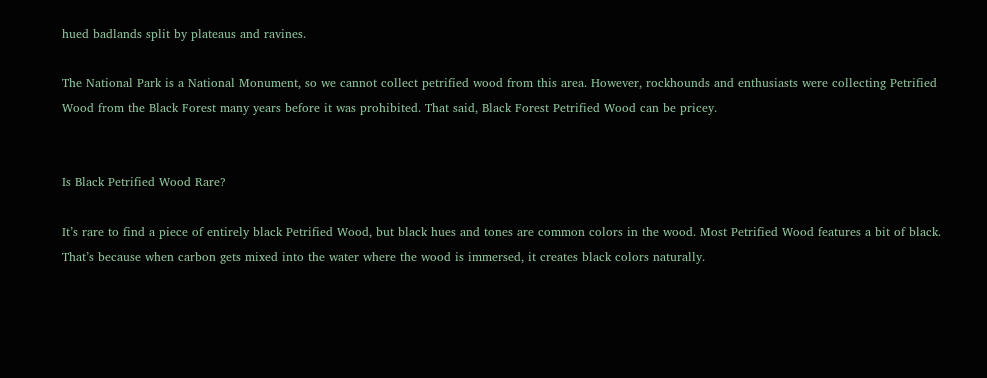hued badlands split by plateaus and ravines.

The National Park is a National Monument, so we cannot collect petrified wood from this area. However, rockhounds and enthusiasts were collecting Petrified Wood from the Black Forest many years before it was prohibited. That said, Black Forest Petrified Wood can be pricey.


Is Black Petrified Wood Rare?

It’s rare to find a piece of entirely black Petrified Wood, but black hues and tones are common colors in the wood. Most Petrified Wood features a bit of black. That’s because when carbon gets mixed into the water where the wood is immersed, it creates black colors naturally.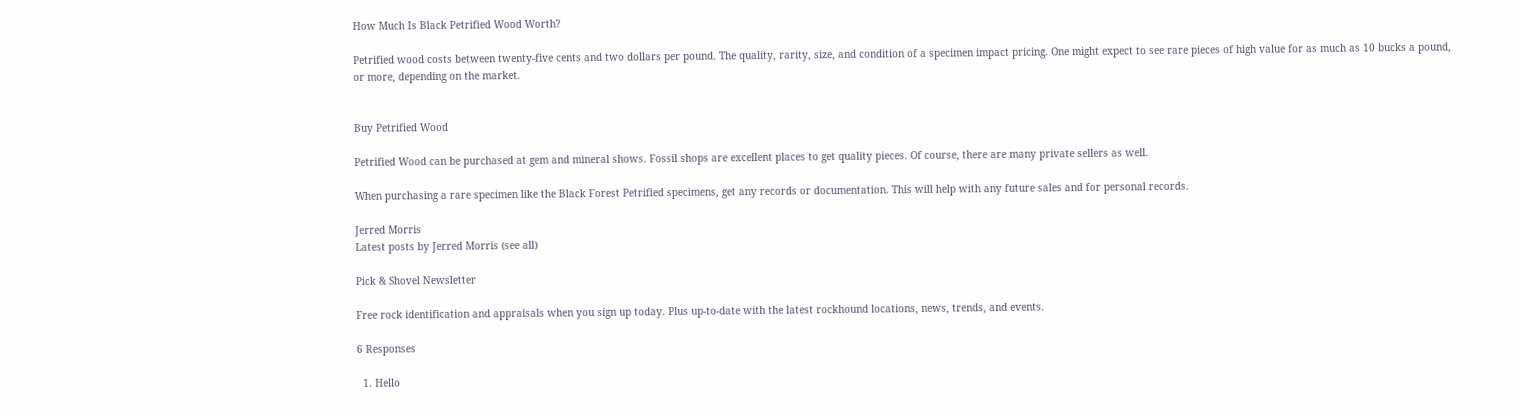How Much Is Black Petrified Wood Worth?

Petrified wood costs between twenty-five cents and two dollars per pound. The quality, rarity, size, and condition of a specimen impact pricing. One might expect to see rare pieces of high value for as much as 10 bucks a pound, or more, depending on the market.


Buy Petrified Wood

Petrified Wood can be purchased at gem and mineral shows. Fossil shops are excellent places to get quality pieces. Of course, there are many private sellers as well.

When purchasing a rare specimen like the Black Forest Petrified specimens, get any records or documentation. This will help with any future sales and for personal records.

Jerred Morris
Latest posts by Jerred Morris (see all)

Pick & Shovel Newsletter

Free rock identification and appraisals when you sign up today. Plus up-to-date with the latest rockhound locations, news, trends, and events.

6 Responses

  1. Hello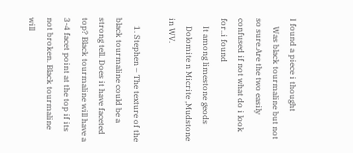I found a piece i thought
    Was black tourmaline but not so sure.Are the two easily confused if not what do i look for..i found
    It among limestone geods
    Dolomite n Micrite ,Mudstone in WV.

    1. Stephen – The texture of the black tourmaline could be a strong tell. Does it have faceted top? Black tourmaline will have a 3-4 facet point at the top if its not broken. Black tourmaline will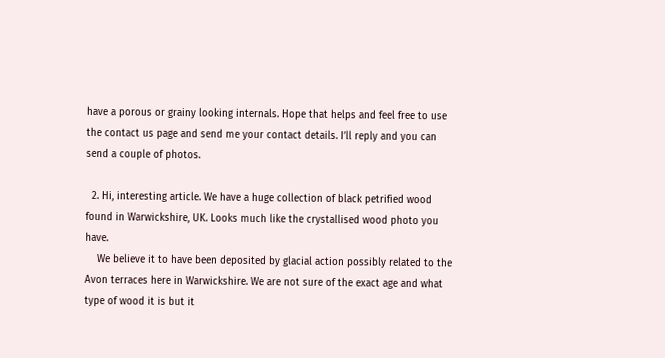have a porous or grainy looking internals. Hope that helps and feel free to use the contact us page and send me your contact details. I’ll reply and you can send a couple of photos.

  2. Hi, interesting article. We have a huge collection of black petrified wood found in Warwickshire, UK. Looks much like the crystallised wood photo you have.
    We believe it to have been deposited by glacial action possibly related to the Avon terraces here in Warwickshire. We are not sure of the exact age and what type of wood it is but it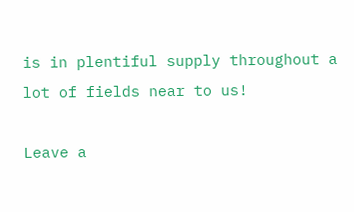is in plentiful supply throughout a lot of fields near to us!

Leave a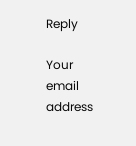Reply

Your email address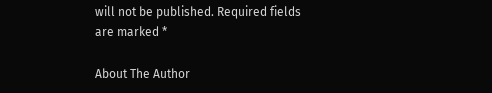will not be published. Required fields are marked *

About The Author